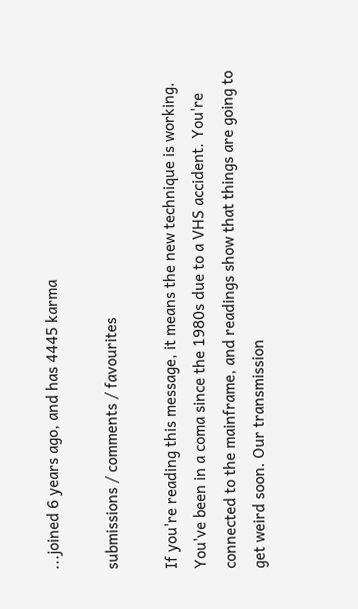...joined 6 years ago, and has 4445 karma

submissions / comments / favourites

If you're reading this message, it means the new technique is working. You've been in a coma since the 1980s due to a VHS accident. You're connected to the mainframe, and readings show that things are going to get weird soon. Our transmission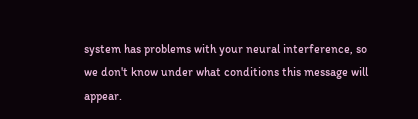system has problems with your neural interference, so we don't know under what conditions this message will appear.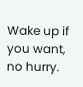Wake up if you want, no hurry.